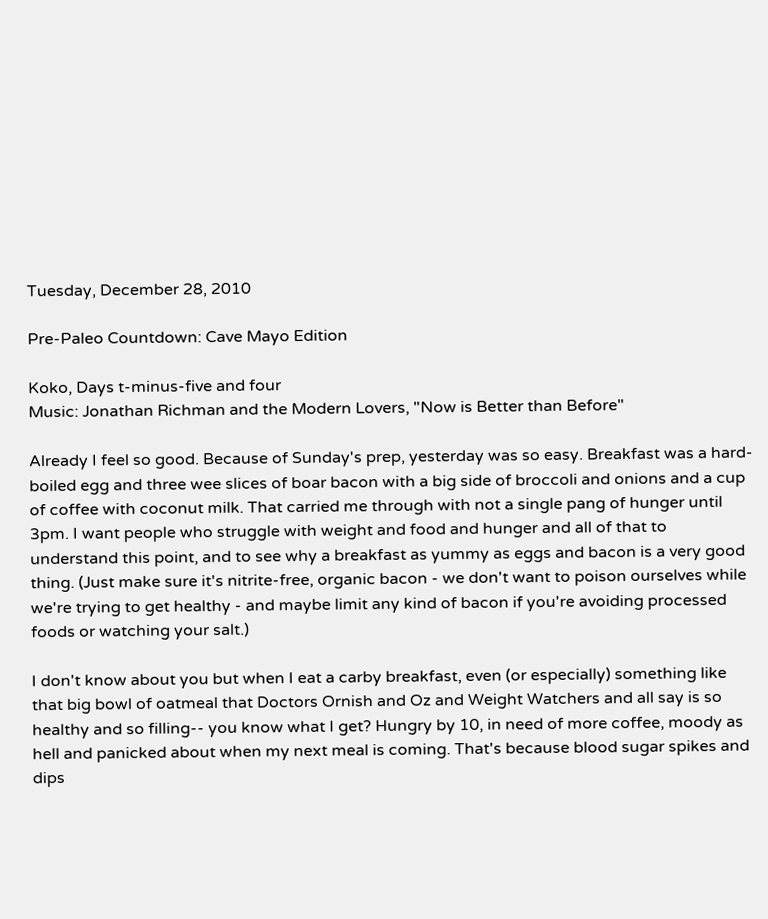Tuesday, December 28, 2010

Pre-Paleo Countdown: Cave Mayo Edition

Koko, Days t-minus-five and four
Music: Jonathan Richman and the Modern Lovers, "Now is Better than Before"

Already I feel so good. Because of Sunday's prep, yesterday was so easy. Breakfast was a hard-boiled egg and three wee slices of boar bacon with a big side of broccoli and onions and a cup of coffee with coconut milk. That carried me through with not a single pang of hunger until 3pm. I want people who struggle with weight and food and hunger and all of that to understand this point, and to see why a breakfast as yummy as eggs and bacon is a very good thing. (Just make sure it's nitrite-free, organic bacon - we don't want to poison ourselves while we're trying to get healthy - and maybe limit any kind of bacon if you're avoiding processed foods or watching your salt.)

I don't know about you but when I eat a carby breakfast, even (or especially) something like that big bowl of oatmeal that Doctors Ornish and Oz and Weight Watchers and all say is so healthy and so filling-- you know what I get? Hungry by 10, in need of more coffee, moody as hell and panicked about when my next meal is coming. That's because blood sugar spikes and dips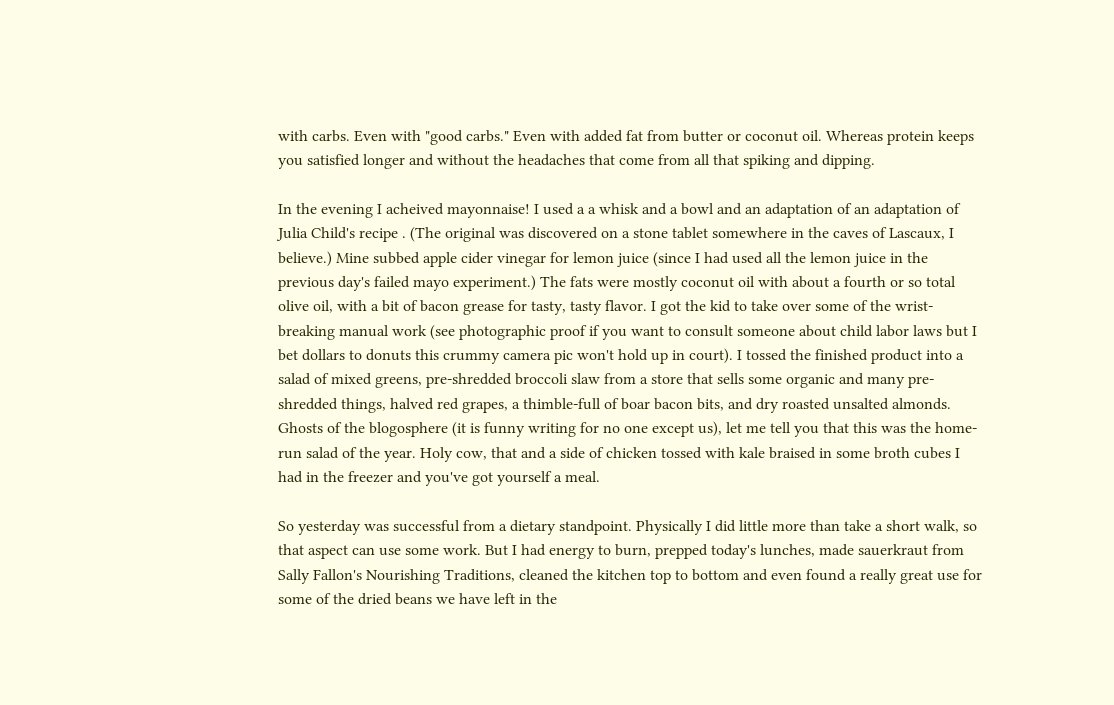with carbs. Even with "good carbs." Even with added fat from butter or coconut oil. Whereas protein keeps you satisfied longer and without the headaches that come from all that spiking and dipping.

In the evening I acheived mayonnaise! I used a a whisk and a bowl and an adaptation of an adaptation of  Julia Child's recipe . (The original was discovered on a stone tablet somewhere in the caves of Lascaux, I believe.) Mine subbed apple cider vinegar for lemon juice (since I had used all the lemon juice in the previous day's failed mayo experiment.) The fats were mostly coconut oil with about a fourth or so total olive oil, with a bit of bacon grease for tasty, tasty flavor. I got the kid to take over some of the wrist-breaking manual work (see photographic proof if you want to consult someone about child labor laws but I bet dollars to donuts this crummy camera pic won't hold up in court). I tossed the finished product into a salad of mixed greens, pre-shredded broccoli slaw from a store that sells some organic and many pre-shredded things, halved red grapes, a thimble-full of boar bacon bits, and dry roasted unsalted almonds. Ghosts of the blogosphere (it is funny writing for no one except us), let me tell you that this was the home-run salad of the year. Holy cow, that and a side of chicken tossed with kale braised in some broth cubes I had in the freezer and you've got yourself a meal.

So yesterday was successful from a dietary standpoint. Physically I did little more than take a short walk, so that aspect can use some work. But I had energy to burn, prepped today's lunches, made sauerkraut from Sally Fallon's Nourishing Traditions, cleaned the kitchen top to bottom and even found a really great use for some of the dried beans we have left in the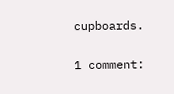cupboards.


1 comment: